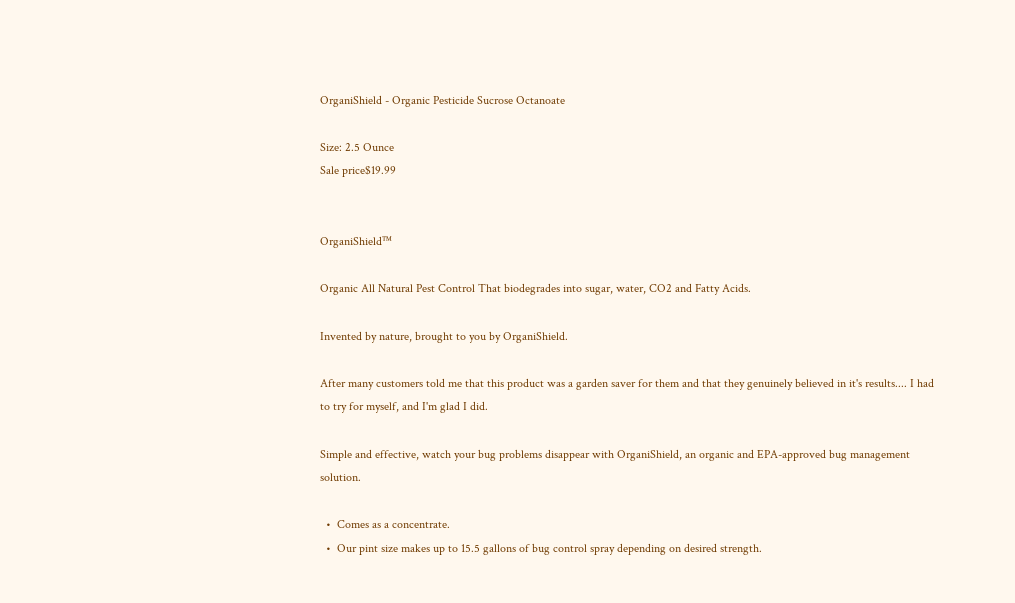OrganiShield - Organic Pesticide Sucrose Octanoate

Size: 2.5 Ounce
Sale price$19.99


OrganiShield™

Organic All Natural Pest Control That biodegrades into sugar, water, CO2 and Fatty Acids.

Invented by nature, brought to you by OrganiShield.

After many customers told me that this product was a garden saver for them and that they genuinely believed in it's results.... I had to try for myself, and I'm glad I did.

Simple and effective, watch your bug problems disappear with OrganiShield, an organic and EPA-approved bug management solution.

  •  Comes as a concentrate.
  •  Our pint size makes up to 15.5 gallons of bug control spray depending on desired strength.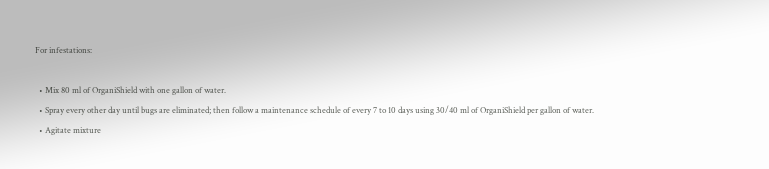For infestations:

  • Mix 80 ml of OrganiShield with one gallon of water.
  • Spray every other day until bugs are eliminated; then follow a maintenance schedule of every 7 to 10 days using 30/40 ml of OrganiShield per gallon of water.
  • Agitate mixture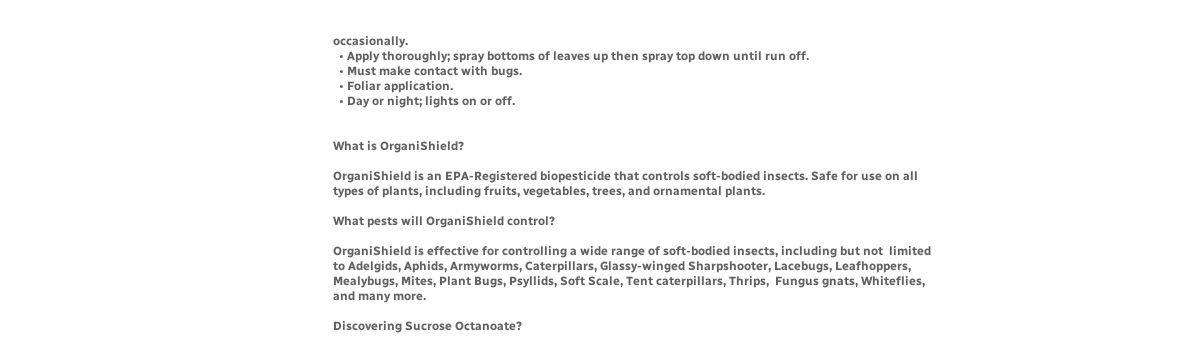occasionally.
  • Apply thoroughly; spray bottoms of leaves up then spray top down until run off.
  • Must make contact with bugs.
  • Foliar application.
  • Day or night; lights on or off.


What is OrganiShield?

OrganiShield is an EPA-Registered biopesticide that controls soft-bodied insects. Safe for use on all types of plants, including fruits, vegetables, trees, and ornamental plants.

What pests will OrganiShield control?

OrganiShield is effective for controlling a wide range of soft-bodied insects, including but not  limited to Adelgids, Aphids, Armyworms, Caterpillars, Glassy-winged Sharpshooter, Lacebugs, Leafhoppers, Mealybugs, Mites, Plant Bugs, Psyllids, Soft Scale, Tent caterpillars, Thrips,  Fungus gnats, Whiteflies, and many more.

Discovering Sucrose Octanoate?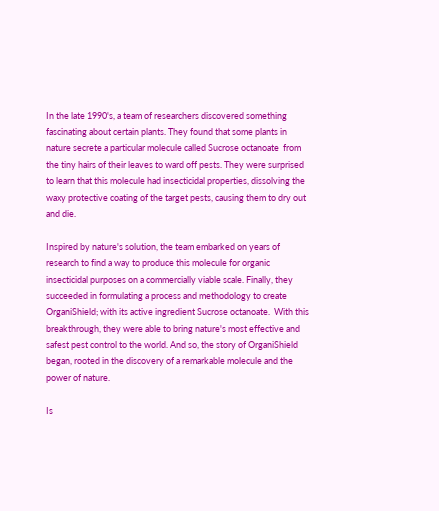In the late 1990's, a team of researchers discovered something fascinating about certain plants. They found that some plants in nature secrete a particular molecule called Sucrose octanoate  from the tiny hairs of their leaves to ward off pests. They were surprised to learn that this molecule had insecticidal properties, dissolving the waxy protective coating of the target pests, causing them to dry out and die.

Inspired by nature's solution, the team embarked on years of research to find a way to produce this molecule for organic insecticidal purposes on a commercially viable scale. Finally, they succeeded in formulating a process and methodology to create OrganiShield; with its active ingredient Sucrose octanoate.  With this breakthrough, they were able to bring nature's most effective and safest pest control to the world. And so, the story of OrganiShield began, rooted in the discovery of a remarkable molecule and the power of nature.

Is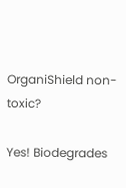OrganiShield non-toxic?

Yes! Biodegrades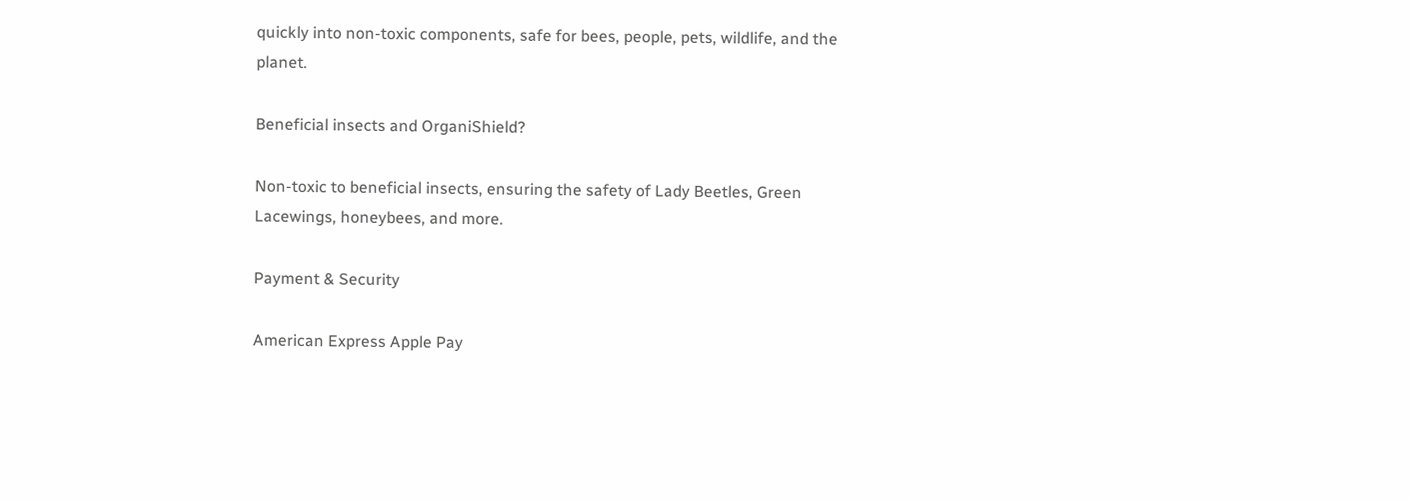quickly into non-toxic components, safe for bees, people, pets, wildlife, and the planet.

Beneficial insects and OrganiShield?

Non-toxic to beneficial insects, ensuring the safety of Lady Beetles, Green Lacewings, honeybees, and more.

Payment & Security

American Express Apple Pay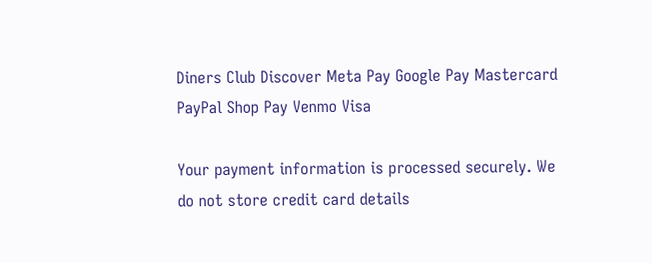Diners Club Discover Meta Pay Google Pay Mastercard PayPal Shop Pay Venmo Visa

Your payment information is processed securely. We do not store credit card details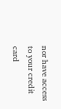nor have access to your credit card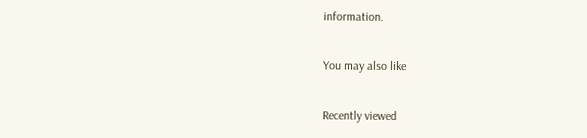information.

You may also like

Recently viewed